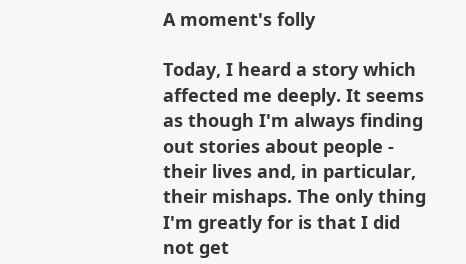A moment's folly

Today, I heard a story which affected me deeply. It seems as though I'm always finding out stories about people - their lives and, in particular, their mishaps. The only thing I'm greatly for is that I did not get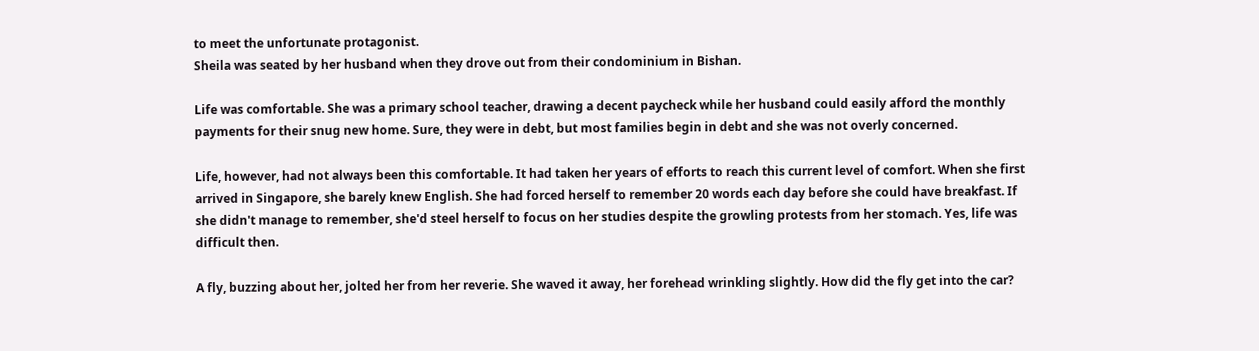to meet the unfortunate protagonist.
Sheila was seated by her husband when they drove out from their condominium in Bishan.

Life was comfortable. She was a primary school teacher, drawing a decent paycheck while her husband could easily afford the monthly payments for their snug new home. Sure, they were in debt, but most families begin in debt and she was not overly concerned.

Life, however, had not always been this comfortable. It had taken her years of efforts to reach this current level of comfort. When she first arrived in Singapore, she barely knew English. She had forced herself to remember 20 words each day before she could have breakfast. If she didn't manage to remember, she'd steel herself to focus on her studies despite the growling protests from her stomach. Yes, life was difficult then.

A fly, buzzing about her, jolted her from her reverie. She waved it away, her forehead wrinkling slightly. How did the fly get into the car?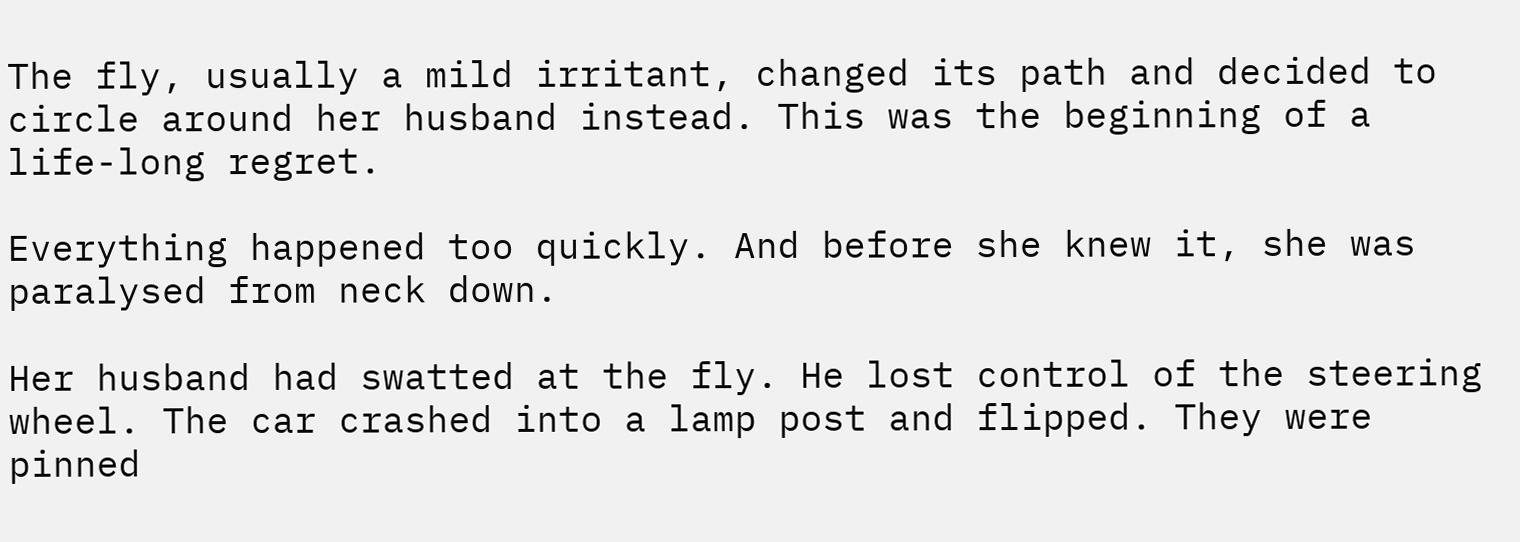The fly, usually a mild irritant, changed its path and decided to circle around her husband instead. This was the beginning of a life-long regret.

Everything happened too quickly. And before she knew it, she was paralysed from neck down.

Her husband had swatted at the fly. He lost control of the steering wheel. The car crashed into a lamp post and flipped. They were pinned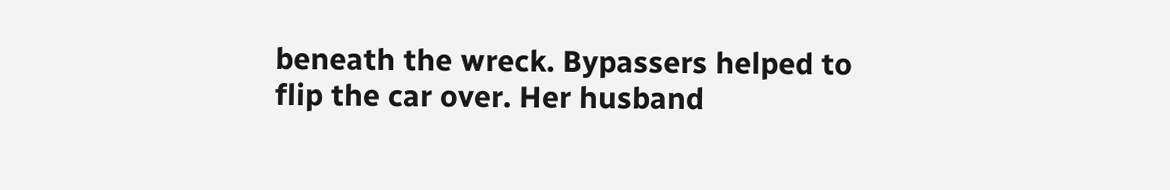beneath the wreck. Bypassers helped to flip the car over. Her husband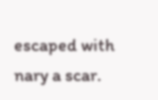escaped with nary a scar.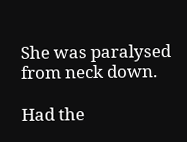She was paralysed from neck down.

Had the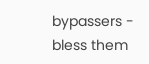bypassers - bless them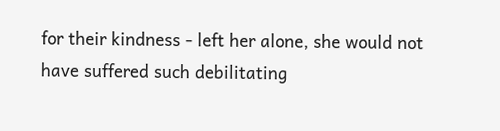for their kindness - left her alone, she would not have suffered such debilitating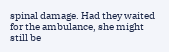spinal damage. Had they waited for the ambulance, she might still be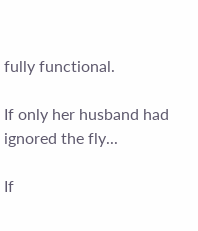fully functional.

If only her husband had ignored the fly...

If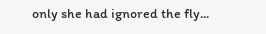only she had ignored the fly...